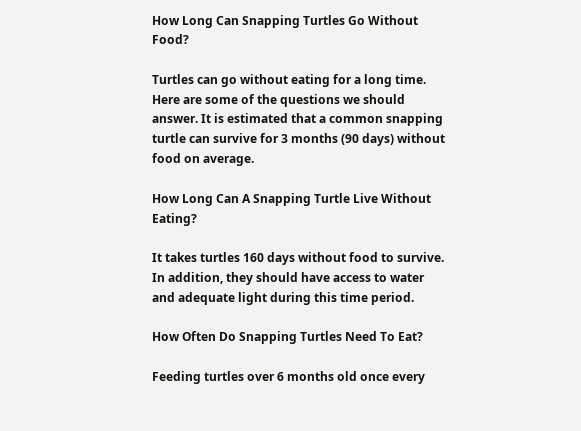How Long Can Snapping Turtles Go Without Food?

Turtles can go without eating for a long time. Here are some of the questions we should answer. It is estimated that a common snapping turtle can survive for 3 months (90 days) without food on average.

How Long Can A Snapping Turtle Live Without Eating?

It takes turtles 160 days without food to survive. In addition, they should have access to water and adequate light during this time period.

How Often Do Snapping Turtles Need To Eat?

Feeding turtles over 6 months old once every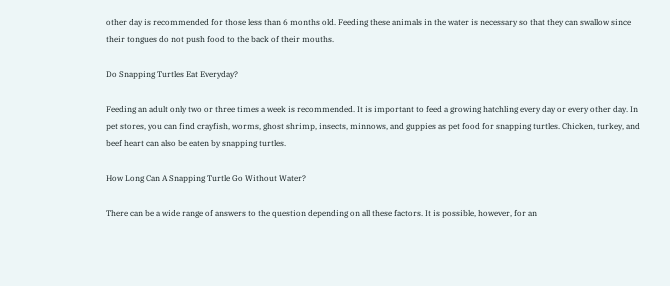other day is recommended for those less than 6 months old. Feeding these animals in the water is necessary so that they can swallow since their tongues do not push food to the back of their mouths.

Do Snapping Turtles Eat Everyday?

Feeding an adult only two or three times a week is recommended. It is important to feed a growing hatchling every day or every other day. In pet stores, you can find crayfish, worms, ghost shrimp, insects, minnows, and guppies as pet food for snapping turtles. Chicken, turkey, and beef heart can also be eaten by snapping turtles.

How Long Can A Snapping Turtle Go Without Water?

There can be a wide range of answers to the question depending on all these factors. It is possible, however, for an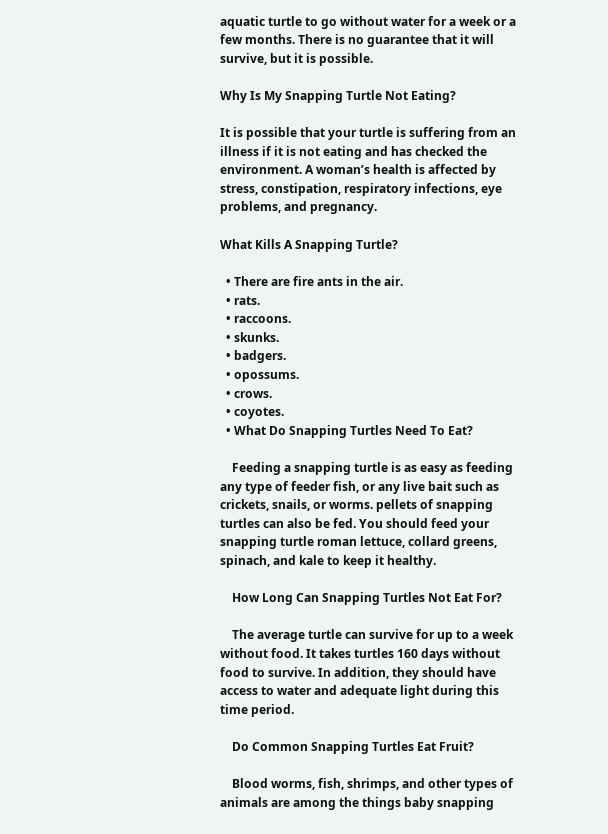aquatic turtle to go without water for a week or a few months. There is no guarantee that it will survive, but it is possible.

Why Is My Snapping Turtle Not Eating?

It is possible that your turtle is suffering from an illness if it is not eating and has checked the environment. A woman’s health is affected by stress, constipation, respiratory infections, eye problems, and pregnancy.

What Kills A Snapping Turtle?

  • There are fire ants in the air.
  • rats.
  • raccoons.
  • skunks.
  • badgers.
  • opossums.
  • crows.
  • coyotes.
  • What Do Snapping Turtles Need To Eat?

    Feeding a snapping turtle is as easy as feeding any type of feeder fish, or any live bait such as crickets, snails, or worms. pellets of snapping turtles can also be fed. You should feed your snapping turtle roman lettuce, collard greens, spinach, and kale to keep it healthy.

    How Long Can Snapping Turtles Not Eat For?

    The average turtle can survive for up to a week without food. It takes turtles 160 days without food to survive. In addition, they should have access to water and adequate light during this time period.

    Do Common Snapping Turtles Eat Fruit?

    Blood worms, fish, shrimps, and other types of animals are among the things baby snapping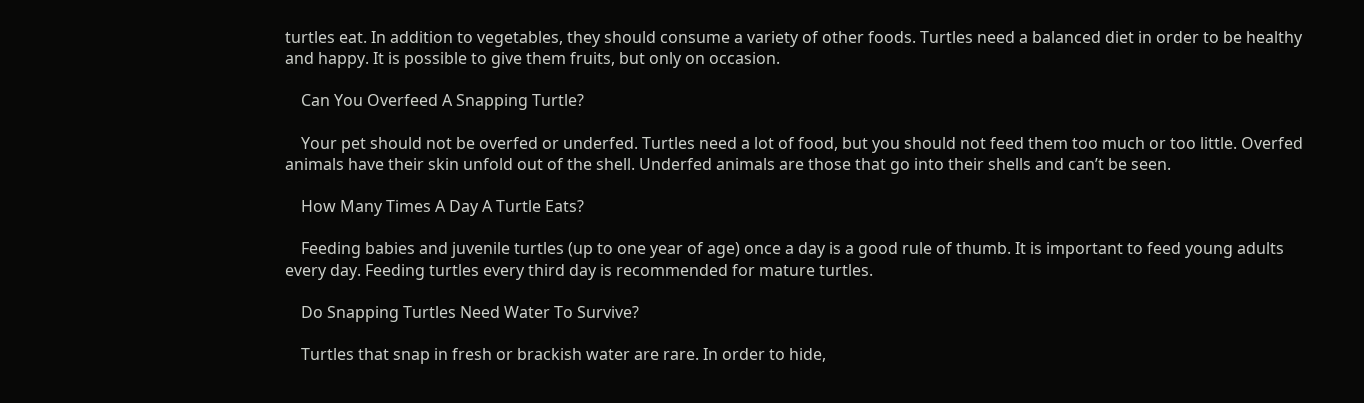turtles eat. In addition to vegetables, they should consume a variety of other foods. Turtles need a balanced diet in order to be healthy and happy. It is possible to give them fruits, but only on occasion.

    Can You Overfeed A Snapping Turtle?

    Your pet should not be overfed or underfed. Turtles need a lot of food, but you should not feed them too much or too little. Overfed animals have their skin unfold out of the shell. Underfed animals are those that go into their shells and can’t be seen.

    How Many Times A Day A Turtle Eats?

    Feeding babies and juvenile turtles (up to one year of age) once a day is a good rule of thumb. It is important to feed young adults every day. Feeding turtles every third day is recommended for mature turtles.

    Do Snapping Turtles Need Water To Survive?

    Turtles that snap in fresh or brackish water are rare. In order to hide,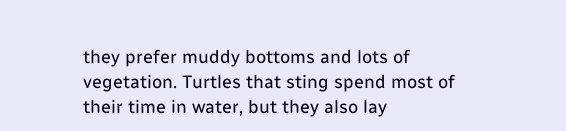they prefer muddy bottoms and lots of vegetation. Turtles that sting spend most of their time in water, but they also lay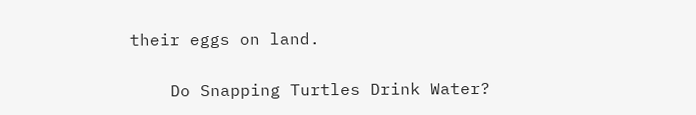their eggs on land.

    Do Snapping Turtles Drink Water?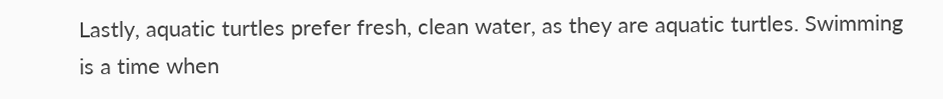Lastly, aquatic turtles prefer fresh, clean water, as they are aquatic turtles. Swimming is a time when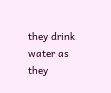they drink water as they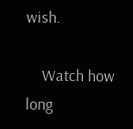wish.

    Watch how long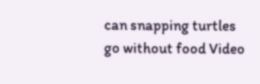can snapping turtles go without food Video